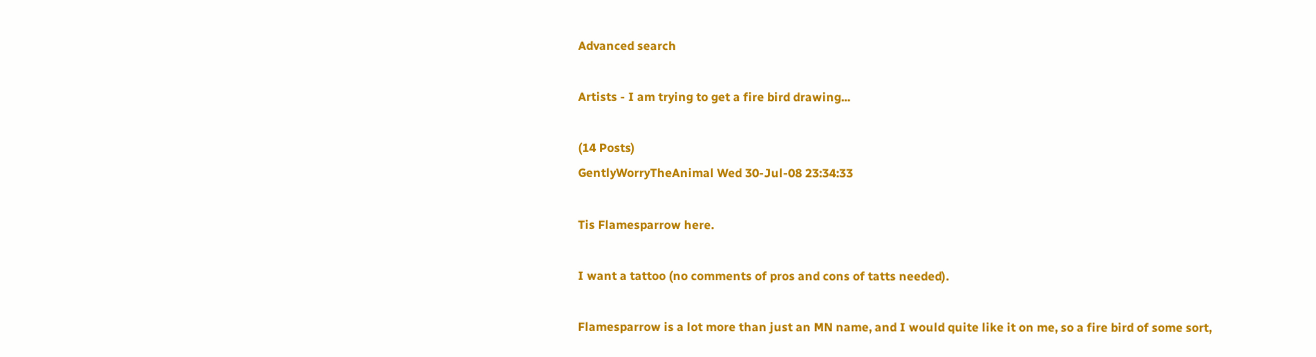Advanced search

Artists - I am trying to get a fire bird drawing...

(14 Posts)
GentlyWorryTheAnimal Wed 30-Jul-08 23:34:33

Tis Flamesparrow here.

I want a tattoo (no comments of pros and cons of tatts needed).

Flamesparrow is a lot more than just an MN name, and I would quite like it on me, so a fire bird of some sort,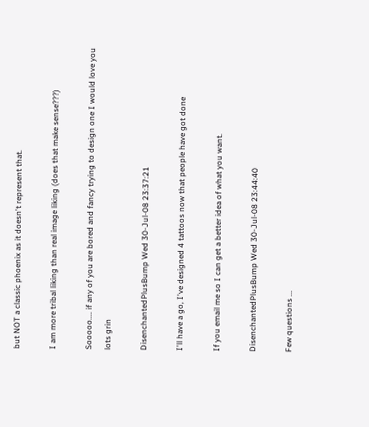but NOT a classic phoenix as it doesn't represent that.

I am more tribal liking than real image liking (does that make sense???)

Sooooo.... if any of you are bored and fancy trying to design one I would love you lots grin

DisenchantedPlusBump Wed 30-Jul-08 23:37:21

I'll have a go, I've designed 4 tattoos now that people have got done

If you email me so I can get a better idea of what you want.

DisenchantedPlusBump Wed 30-Jul-08 23:44:40

Few questions ...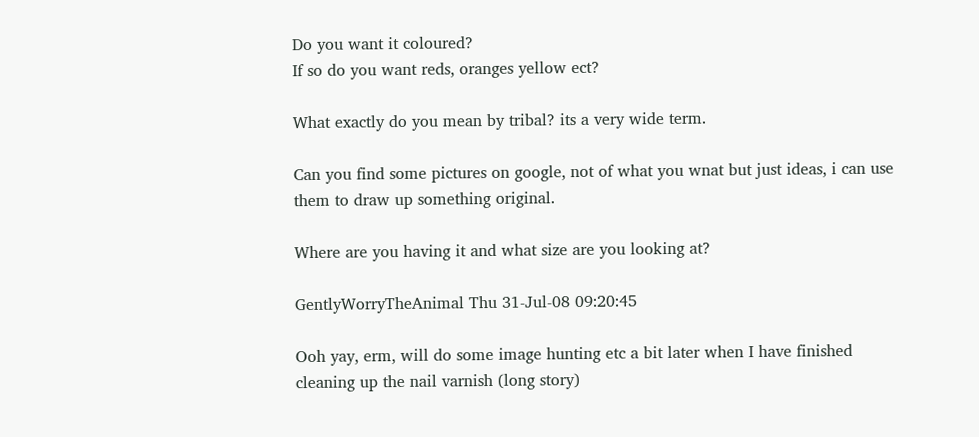Do you want it coloured?
If so do you want reds, oranges yellow ect?

What exactly do you mean by tribal? its a very wide term.

Can you find some pictures on google, not of what you wnat but just ideas, i can use them to draw up something original.

Where are you having it and what size are you looking at?

GentlyWorryTheAnimal Thu 31-Jul-08 09:20:45

Ooh yay, erm, will do some image hunting etc a bit later when I have finished cleaning up the nail varnish (long story)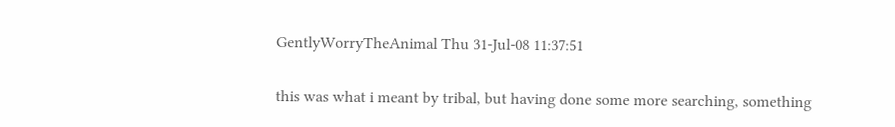GentlyWorryTheAnimal Thu 31-Jul-08 11:37:51

this was what i meant by tribal, but having done some more searching, something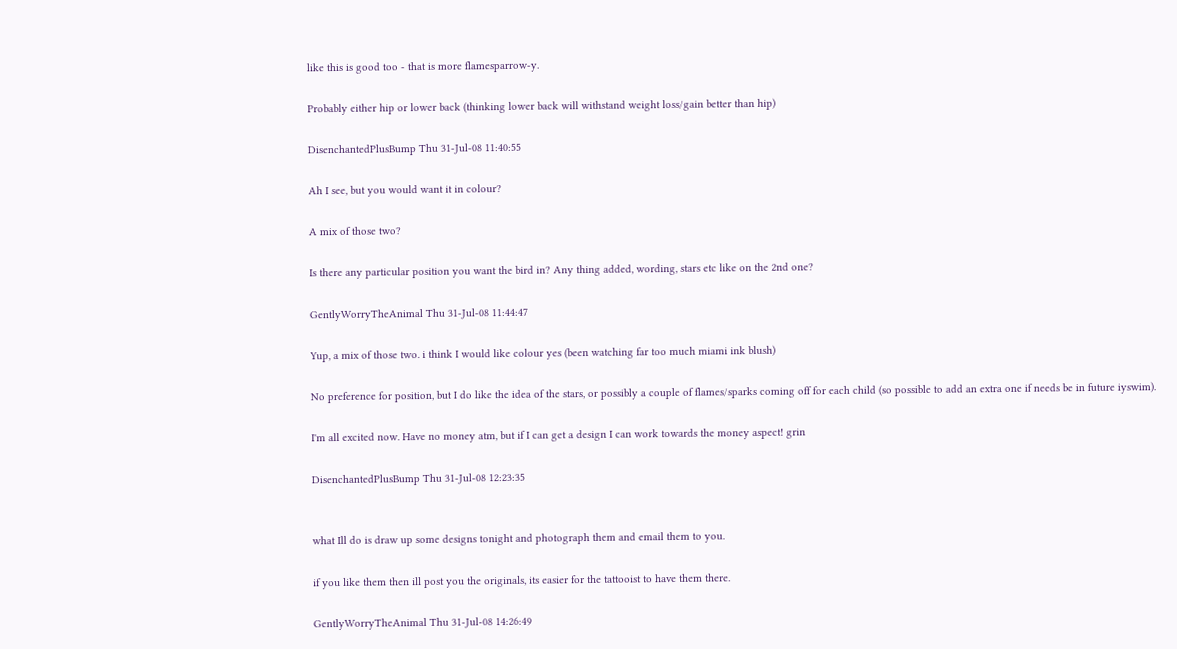like this is good too - that is more flamesparrow-y.

Probably either hip or lower back (thinking lower back will withstand weight loss/gain better than hip)

DisenchantedPlusBump Thu 31-Jul-08 11:40:55

Ah I see, but you would want it in colour?

A mix of those two?

Is there any particular position you want the bird in? Any thing added, wording, stars etc like on the 2nd one?

GentlyWorryTheAnimal Thu 31-Jul-08 11:44:47

Yup, a mix of those two. i think I would like colour yes (been watching far too much miami ink blush)

No preference for position, but I do like the idea of the stars, or possibly a couple of flames/sparks coming off for each child (so possible to add an extra one if needs be in future iyswim).

I'm all excited now. Have no money atm, but if I can get a design I can work towards the money aspect! grin

DisenchantedPlusBump Thu 31-Jul-08 12:23:35


what Ill do is draw up some designs tonight and photograph them and email them to you.

if you like them then ill post you the originals, its easier for the tattooist to have them there.

GentlyWorryTheAnimal Thu 31-Jul-08 14:26:49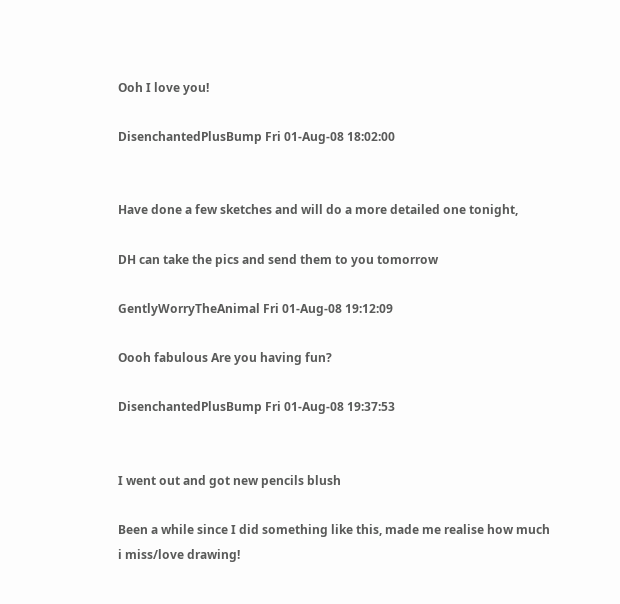Ooh I love you!

DisenchantedPlusBump Fri 01-Aug-08 18:02:00


Have done a few sketches and will do a more detailed one tonight,

DH can take the pics and send them to you tomorrow

GentlyWorryTheAnimal Fri 01-Aug-08 19:12:09

Oooh fabulous Are you having fun?

DisenchantedPlusBump Fri 01-Aug-08 19:37:53


I went out and got new pencils blush

Been a while since I did something like this, made me realise how much i miss/love drawing!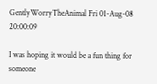GentlyWorryTheAnimal Fri 01-Aug-08 20:00:09

I was hoping it would be a fun thing for someone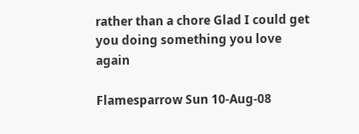rather than a chore Glad I could get you doing something you love again

Flamesparrow Sun 10-Aug-08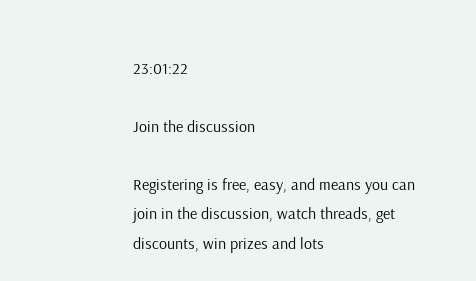23:01:22

Join the discussion

Registering is free, easy, and means you can join in the discussion, watch threads, get discounts, win prizes and lots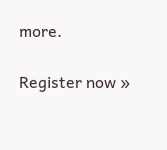more.

Register now »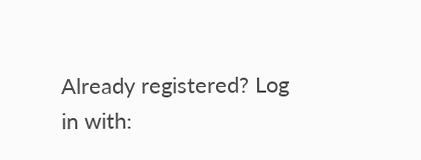Already registered? Log in with: